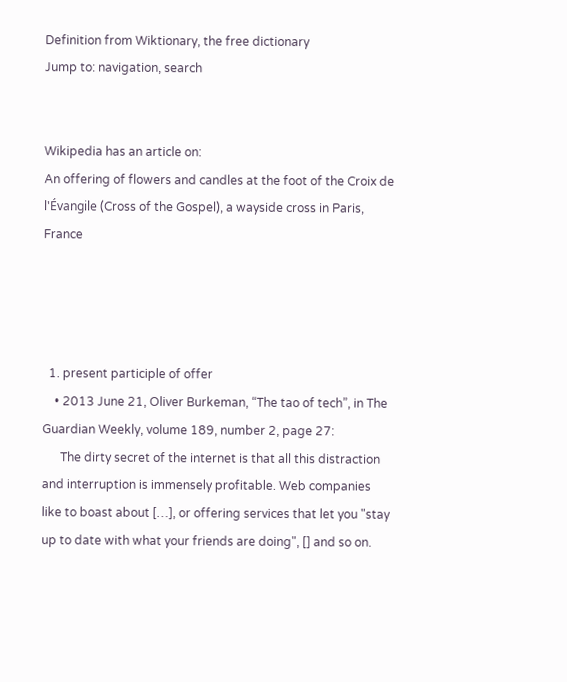Definition from Wiktionary, the free dictionary
Jump to: navigation, search


Wikipedia has an article on:
An offering of flowers and candles at the foot of the Croix de l'Évangile (Cross of the Gospel), a wayside cross in Paris, France




  1. present participle of offer
    • 2013 June 21, Oliver Burkeman, “The tao of tech”, in The Guardian Weekly, volume 189, number 2, page 27:
      The dirty secret of the internet is that all this distraction and interruption is immensely profitable. Web companies like to boast about […], or offering services that let you "stay up to date with what your friends are doing", [] and so on.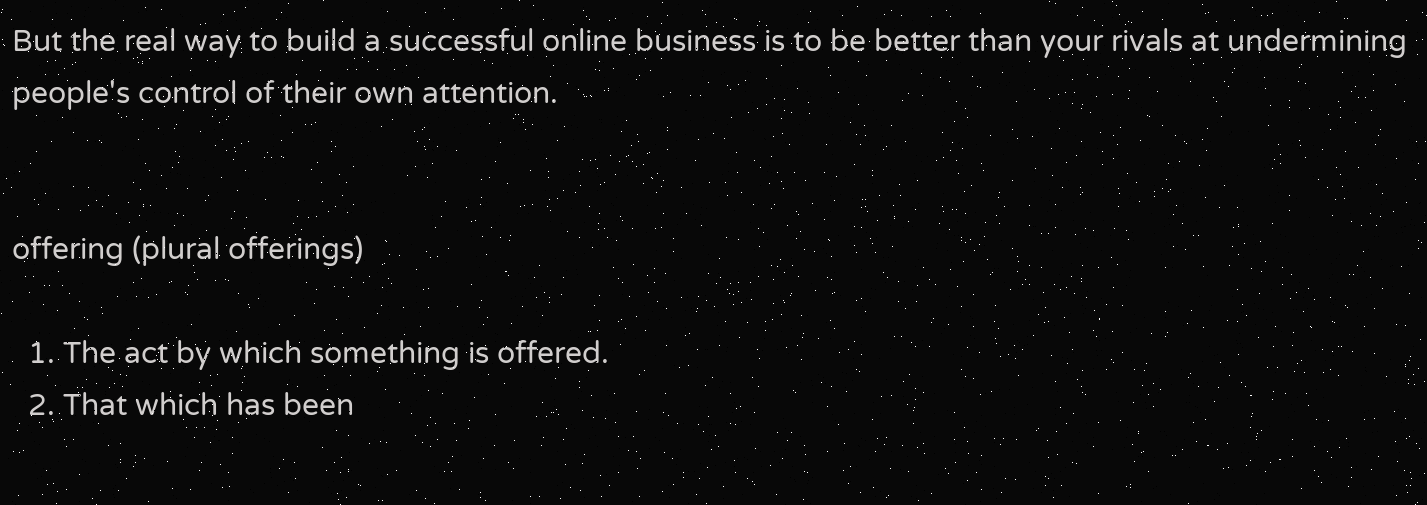But the real way to build a successful online business is to be better than your rivals at undermining people's control of their own attention.


offering (plural offerings)

  1. The act by which something is offered.
  2. That which has been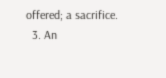offered; a sacrifice.
  3. An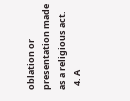oblation or presentation made as a religious act.
  4. A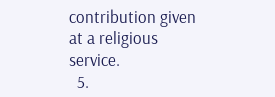contribution given at a religious service.
  5.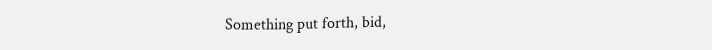Something put forth, bid,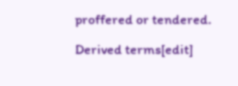proffered or tendered.

Derived terms[edit]